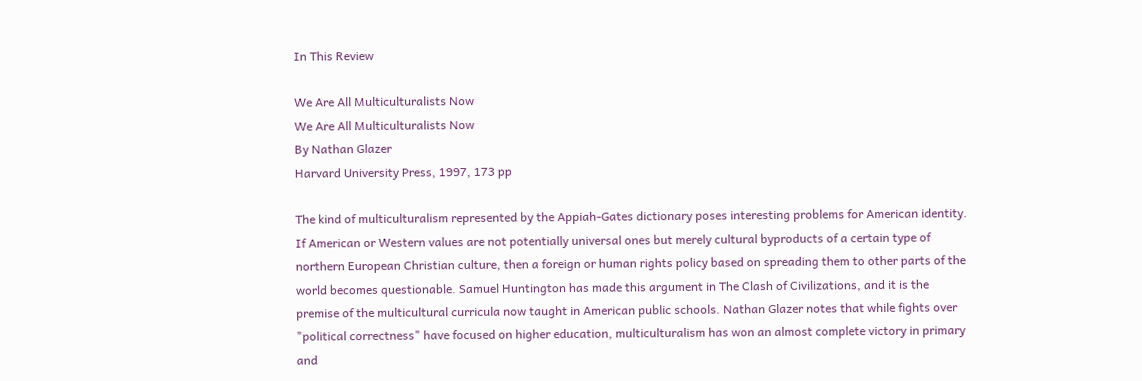In This Review

We Are All Multiculturalists Now
We Are All Multiculturalists Now
By Nathan Glazer
Harvard University Press, 1997, 173 pp

The kind of multiculturalism represented by the Appiah-Gates dictionary poses interesting problems for American identity. If American or Western values are not potentially universal ones but merely cultural byproducts of a certain type of northern European Christian culture, then a foreign or human rights policy based on spreading them to other parts of the world becomes questionable. Samuel Huntington has made this argument in The Clash of Civilizations, and it is the premise of the multicultural curricula now taught in American public schools. Nathan Glazer notes that while fights over "political correctness" have focused on higher education, multiculturalism has won an almost complete victory in primary and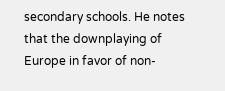secondary schools. He notes that the downplaying of Europe in favor of non-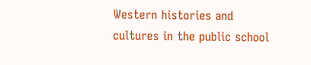Western histories and cultures in the public school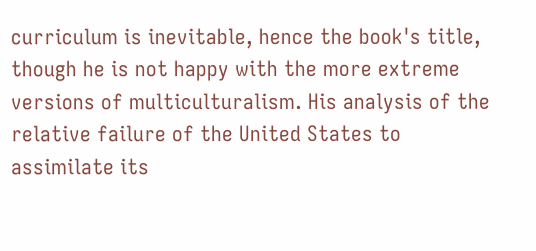curriculum is inevitable, hence the book's title, though he is not happy with the more extreme versions of multiculturalism. His analysis of the relative failure of the United States to assimilate its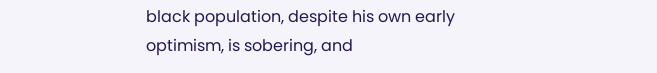black population, despite his own early optimism, is sobering, and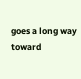goes a long way toward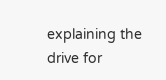explaining the drive for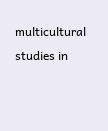multicultural studies in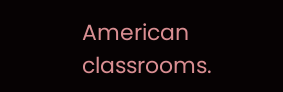American classrooms.